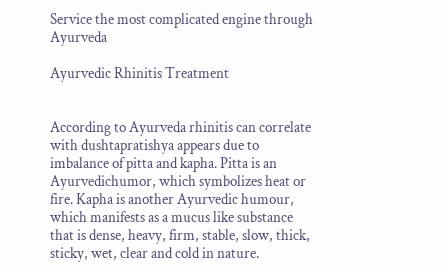Service the most complicated engine through Ayurveda

Ayurvedic Rhinitis Treatment


According to Ayurveda rhinitis can correlate with dushtapratishya appears due to imbalance of pitta and kapha. Pitta is an Ayurvedichumor, which symbolizes heat or fire. Kapha is another Ayurvedic humour, which manifests as a mucus like substance that is dense, heavy, firm, stable, slow, thick, sticky, wet, clear and cold in nature.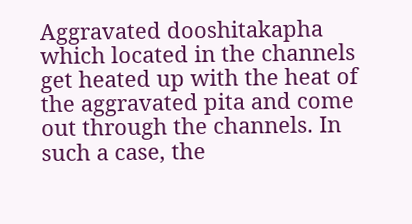Aggravated dooshitakapha which located in the channels get heated up with the heat of the aggravated pita and come out through the channels. In such a case, the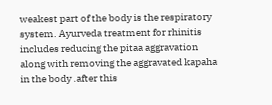weakest part of the body is the respiratory system. Ayurveda treatment for rhinitis includes reducing the pitaa aggravation along with removing the aggravated kapaha in the body .after this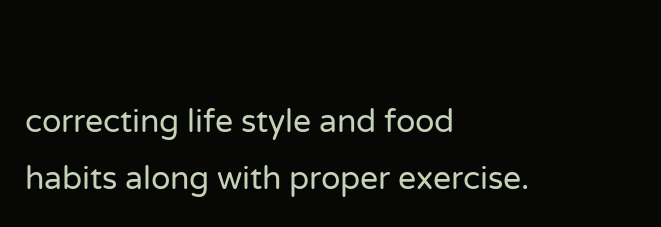correcting life style and food habits along with proper exercise.